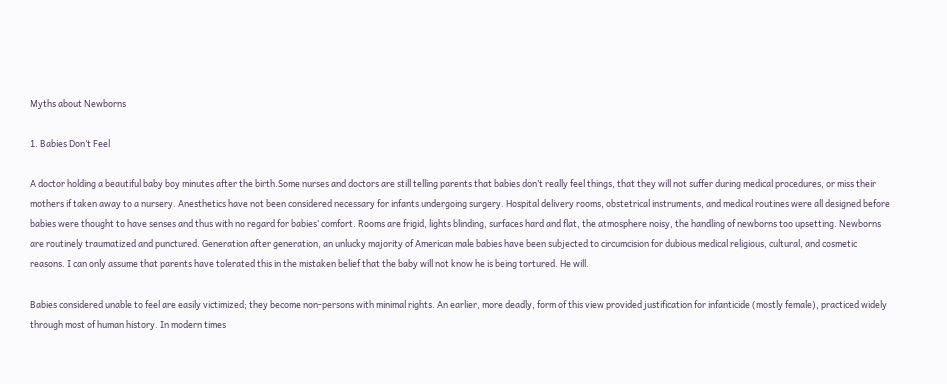Myths about Newborns

1. Babies Don’t Feel

A doctor holding a beautiful baby boy minutes after the birth.Some nurses and doctors are still telling parents that babies don’t really feel things, that they will not suffer during medical procedures, or miss their mothers if taken away to a nursery. Anesthetics have not been considered necessary for infants undergoing surgery. Hospital delivery rooms, obstetrical instruments, and medical routines were all designed before babies were thought to have senses and thus with no regard for babies’ comfort. Rooms are frigid, lights blinding, surfaces hard and flat, the atmosphere noisy, the handling of newborns too upsetting. Newborns are routinely traumatized and punctured. Generation after generation, an unlucky majority of American male babies have been subjected to circumcision for dubious medical religious, cultural, and cosmetic reasons. I can only assume that parents have tolerated this in the mistaken belief that the baby will not know he is being tortured. He will.

Babies considered unable to feel are easily victimized; they become non-persons with minimal rights. An earlier, more deadly, form of this view provided justification for infanticide (mostly female), practiced widely through most of human history. In modern times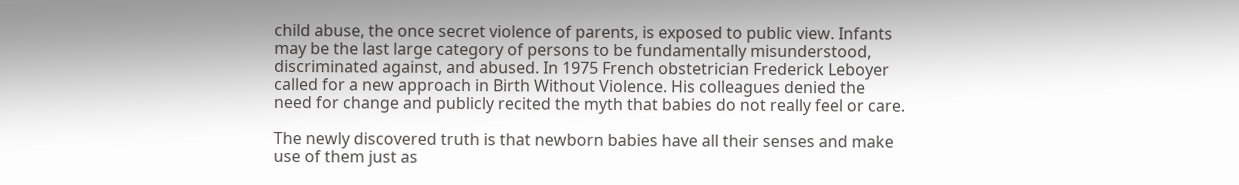child abuse, the once secret violence of parents, is exposed to public view. Infants may be the last large category of persons to be fundamentally misunderstood, discriminated against, and abused. In 1975 French obstetrician Frederick Leboyer called for a new approach in Birth Without Violence. His colleagues denied the need for change and publicly recited the myth that babies do not really feel or care.

The newly discovered truth is that newborn babies have all their senses and make use of them just as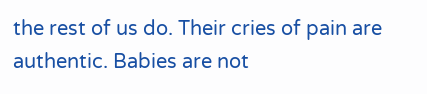the rest of us do. Their cries of pain are authentic. Babies are not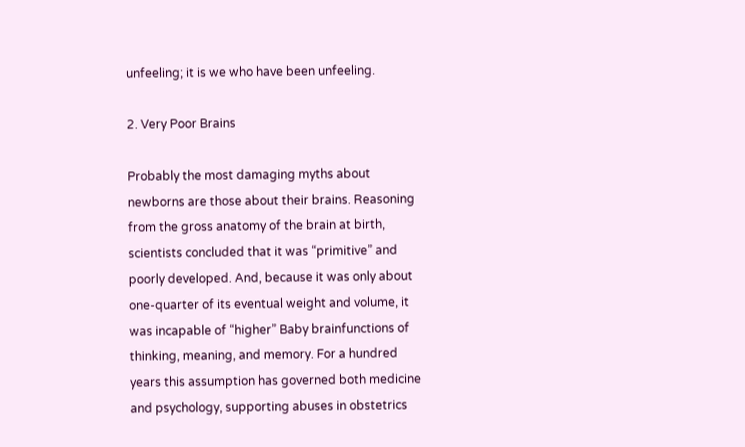unfeeling; it is we who have been unfeeling.

2. Very Poor Brains

Probably the most damaging myths about newborns are those about their brains. Reasoning from the gross anatomy of the brain at birth, scientists concluded that it was “primitive” and poorly developed. And, because it was only about one-quarter of its eventual weight and volume, it was incapable of “higher” Baby brainfunctions of thinking, meaning, and memory. For a hundred years this assumption has governed both medicine and psychology, supporting abuses in obstetrics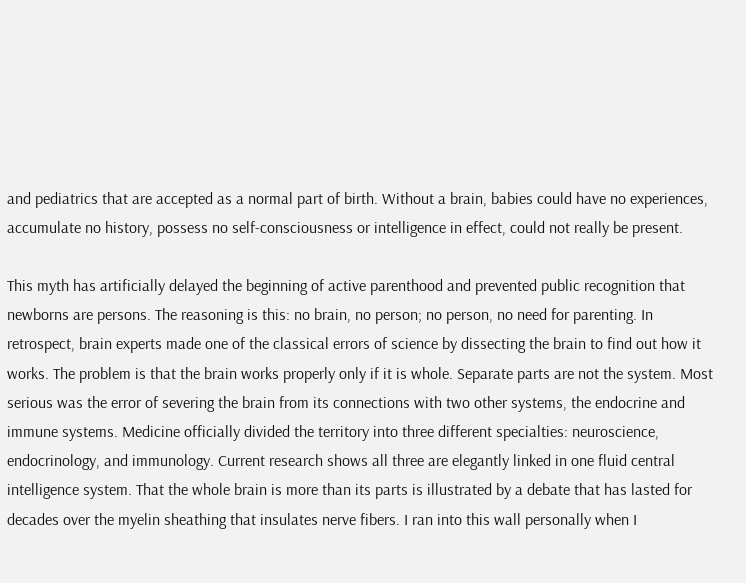and pediatrics that are accepted as a normal part of birth. Without a brain, babies could have no experiences, accumulate no history, possess no self-consciousness or intelligence in effect, could not really be present.

This myth has artificially delayed the beginning of active parenthood and prevented public recognition that newborns are persons. The reasoning is this: no brain, no person; no person, no need for parenting. In retrospect, brain experts made one of the classical errors of science by dissecting the brain to find out how it works. The problem is that the brain works properly only if it is whole. Separate parts are not the system. Most serious was the error of severing the brain from its connections with two other systems, the endocrine and immune systems. Medicine officially divided the territory into three different specialties: neuroscience, endocrinology, and immunology. Current research shows all three are elegantly linked in one fluid central intelligence system. That the whole brain is more than its parts is illustrated by a debate that has lasted for decades over the myelin sheathing that insulates nerve fibers. I ran into this wall personally when I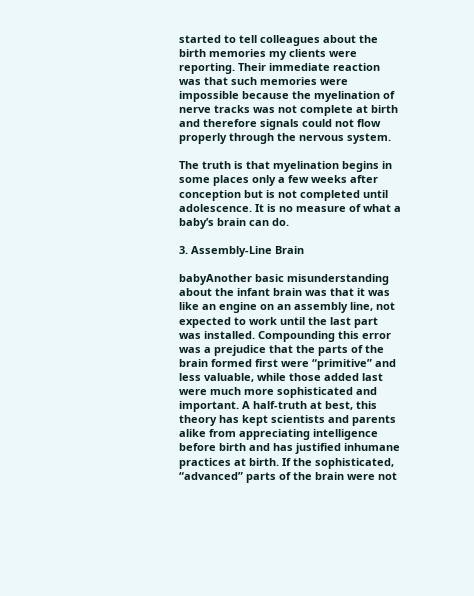started to tell colleagues about the birth memories my clients were reporting. Their immediate reaction was that such memories were impossible because the myelination of nerve tracks was not complete at birth and therefore signals could not flow properly through the nervous system.

The truth is that myelination begins in some places only a few weeks after conception but is not completed until adolescence. It is no measure of what a baby’s brain can do.

3. Assembly-Line Brain

babyAnother basic misunderstanding about the infant brain was that it was like an engine on an assembly line, not expected to work until the last part was installed. Compounding this error was a prejudice that the parts of the brain formed first were “primitive” and less valuable, while those added last were much more sophisticated and important. A half-truth at best, this theory has kept scientists and parents alike from appreciating intelligence before birth and has justified inhumane practices at birth. If the sophisticated, “advanced” parts of the brain were not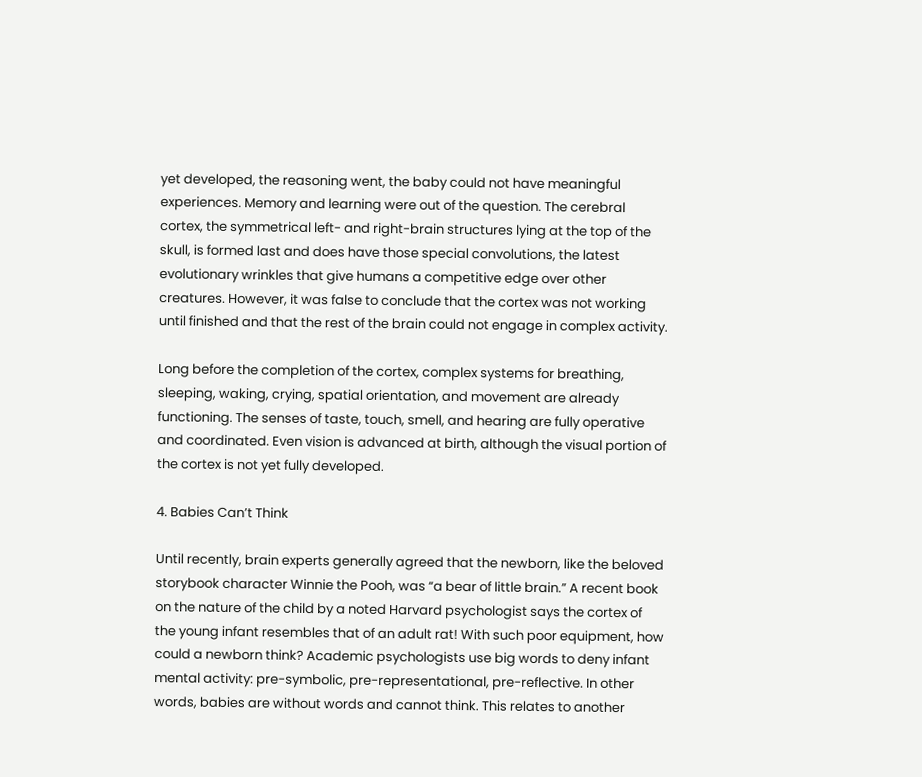yet developed, the reasoning went, the baby could not have meaningful experiences. Memory and learning were out of the question. The cerebral cortex, the symmetrical left- and right-brain structures lying at the top of the skull, is formed last and does have those special convolutions, the latest evolutionary wrinkles that give humans a competitive edge over other creatures. However, it was false to conclude that the cortex was not working until finished and that the rest of the brain could not engage in complex activity.

Long before the completion of the cortex, complex systems for breathing, sleeping, waking, crying, spatial orientation, and movement are already functioning. The senses of taste, touch, smell, and hearing are fully operative and coordinated. Even vision is advanced at birth, although the visual portion of the cortex is not yet fully developed.

4. Babies Can’t Think

Until recently, brain experts generally agreed that the newborn, like the beloved storybook character Winnie the Pooh, was “a bear of little brain.” A recent book on the nature of the child by a noted Harvard psychologist says the cortex of the young infant resembles that of an adult rat! With such poor equipment, how could a newborn think? Academic psychologists use big words to deny infant mental activity: pre-symbolic, pre-representational, pre-reflective. In other words, babies are without words and cannot think. This relates to another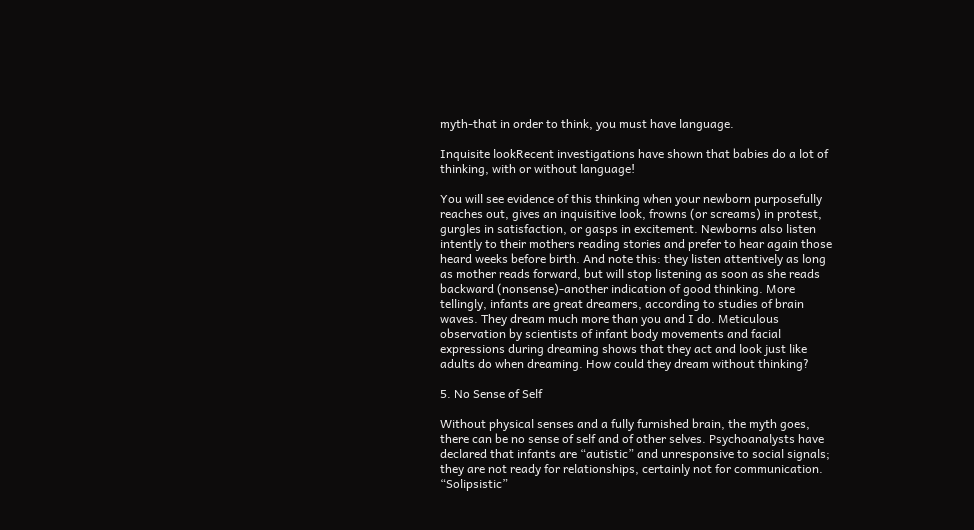myth-that in order to think, you must have language.

Inquisite lookRecent investigations have shown that babies do a lot of thinking, with or without language!

You will see evidence of this thinking when your newborn purposefully reaches out, gives an inquisitive look, frowns (or screams) in protest, gurgles in satisfaction, or gasps in excitement. Newborns also listen intently to their mothers reading stories and prefer to hear again those heard weeks before birth. And note this: they listen attentively as long as mother reads forward, but will stop listening as soon as she reads backward (nonsense)-another indication of good thinking. More tellingly, infants are great dreamers, according to studies of brain waves. They dream much more than you and I do. Meticulous observation by scientists of infant body movements and facial expressions during dreaming shows that they act and look just like adults do when dreaming. How could they dream without thinking?

5. No Sense of Self

Without physical senses and a fully furnished brain, the myth goes, there can be no sense of self and of other selves. Psychoanalysts have declared that infants are “autistic” and unresponsive to social signals; they are not ready for relationships, certainly not for communication. “Solipsistic”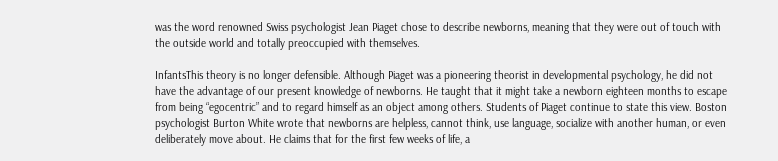was the word renowned Swiss psychologist Jean Piaget chose to describe newborns, meaning that they were out of touch with the outside world and totally preoccupied with themselves.

InfantsThis theory is no longer defensible. Although Piaget was a pioneering theorist in developmental psychology, he did not have the advantage of our present knowledge of newborns. He taught that it might take a newborn eighteen months to escape from being “egocentric” and to regard himself as an object among others. Students of Piaget continue to state this view. Boston psychologist Burton White wrote that newborns are helpless, cannot think, use language, socialize with another human, or even deliberately move about. He claims that for the first few weeks of life, a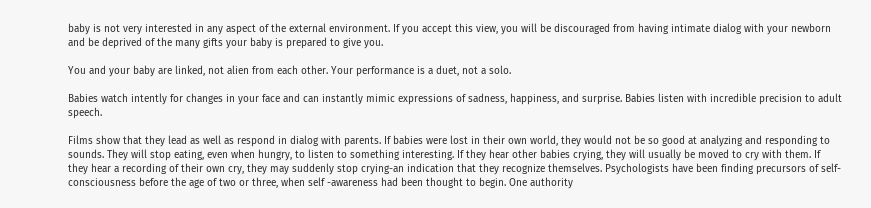baby is not very interested in any aspect of the external environment. If you accept this view, you will be discouraged from having intimate dialog with your newborn and be deprived of the many gifts your baby is prepared to give you.

You and your baby are linked, not alien from each other. Your performance is a duet, not a solo.

Babies watch intently for changes in your face and can instantly mimic expressions of sadness, happiness, and surprise. Babies listen with incredible precision to adult speech.

Films show that they lead as well as respond in dialog with parents. If babies were lost in their own world, they would not be so good at analyzing and responding to sounds. They will stop eating, even when hungry, to listen to something interesting. If they hear other babies crying, they will usually be moved to cry with them. If they hear a recording of their own cry, they may suddenly stop crying-an indication that they recognize themselves. Psychologists have been finding precursors of self-consciousness before the age of two or three, when self -awareness had been thought to begin. One authority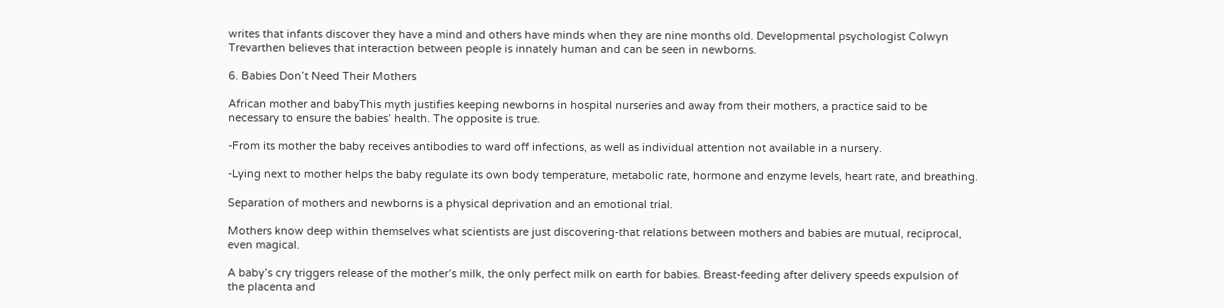writes that infants discover they have a mind and others have minds when they are nine months old. Developmental psychologist Colwyn Trevarthen believes that interaction between people is innately human and can be seen in newborns.

6. Babies Don’t Need Their Mothers

African mother and babyThis myth justifies keeping newborns in hospital nurseries and away from their mothers, a practice said to be necessary to ensure the babies’ health. The opposite is true.

-From its mother the baby receives antibodies to ward off infections, as well as individual attention not available in a nursery.

-Lying next to mother helps the baby regulate its own body temperature, metabolic rate, hormone and enzyme levels, heart rate, and breathing.

Separation of mothers and newborns is a physical deprivation and an emotional trial.

Mothers know deep within themselves what scientists are just discovering-that relations between mothers and babies are mutual, reciprocal, even magical.

A baby’s cry triggers release of the mother’s milk, the only perfect milk on earth for babies. Breast-feeding after delivery speeds expulsion of the placenta and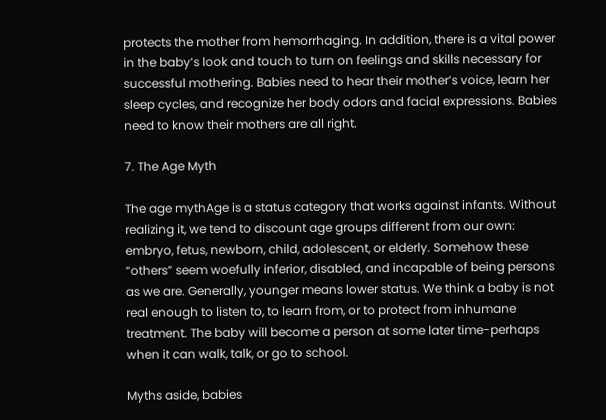protects the mother from hemorrhaging. In addition, there is a vital power in the baby’s look and touch to turn on feelings and skills necessary for successful mothering. Babies need to hear their mother’s voice, learn her sleep cycles, and recognize her body odors and facial expressions. Babies need to know their mothers are all right.

7. The Age Myth

The age mythAge is a status category that works against infants. Without realizing it, we tend to discount age groups different from our own: embryo, fetus, newborn, child, adolescent, or elderly. Somehow these “others” seem woefully inferior, disabled, and incapable of being persons as we are. Generally, younger means lower status. We think a baby is not real enough to listen to, to learn from, or to protect from inhumane treatment. The baby will become a person at some later time-perhaps when it can walk, talk, or go to school.

Myths aside, babies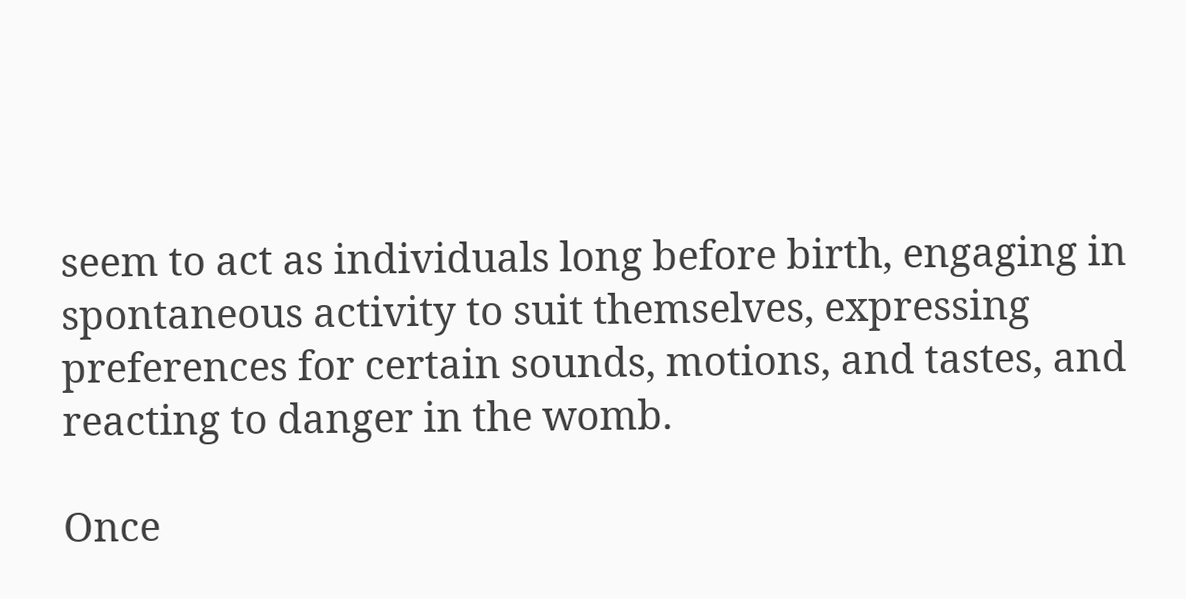seem to act as individuals long before birth, engaging in spontaneous activity to suit themselves, expressing preferences for certain sounds, motions, and tastes, and reacting to danger in the womb.

Once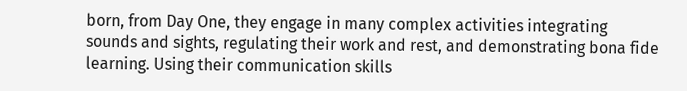born, from Day One, they engage in many complex activities integrating sounds and sights, regulating their work and rest, and demonstrating bona fide learning. Using their communication skills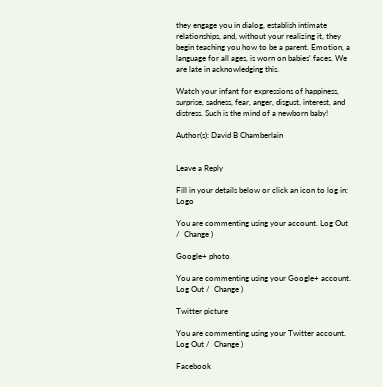they engage you in dialog, establish intimate relationships, and, without your realizing it, they begin teaching you how to be a parent. Emotion, a language for all ages, is worn on babies’ faces. We are late in acknowledging this.

Watch your infant for expressions of happiness, surprise, sadness, fear, anger, disgust, interest, and distress. Such is the mind of a newborn baby!

Author(s): David B Chamberlain


Leave a Reply

Fill in your details below or click an icon to log in: Logo

You are commenting using your account. Log Out /  Change )

Google+ photo

You are commenting using your Google+ account. Log Out /  Change )

Twitter picture

You are commenting using your Twitter account. Log Out /  Change )

Facebook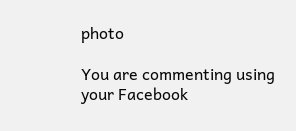photo

You are commenting using your Facebook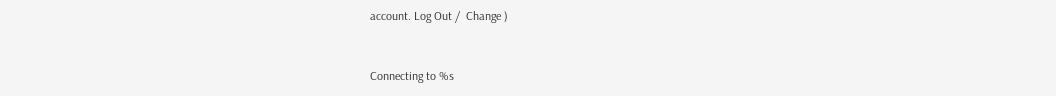account. Log Out /  Change )


Connecting to %s